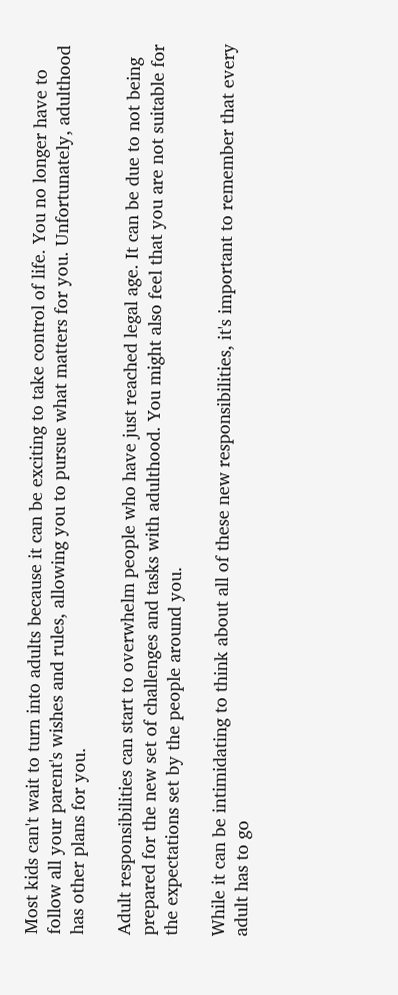Most kids can't wait to turn into adults because it can be exciting to take control of life. You no longer have to follow all your parent's wishes and rules, allowing you to pursue what matters for you. Unfortunately, adulthood has other plans for you.

Adult responsibilities can start to overwhelm people who have just reached legal age. It can be due to not being prepared for the new set of challenges and tasks with adulthood. You might also feel that you are not suitable for the expectations set by the people around you.

While it can be intimidating to think about all of these new responsibilities, it's important to remember that every adult has to go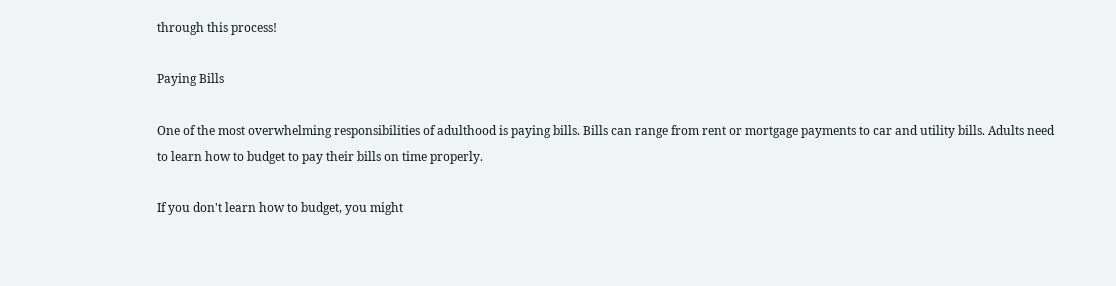through this process!

Paying Bills

One of the most overwhelming responsibilities of adulthood is paying bills. Bills can range from rent or mortgage payments to car and utility bills. Adults need to learn how to budget to pay their bills on time properly.

If you don't learn how to budget, you might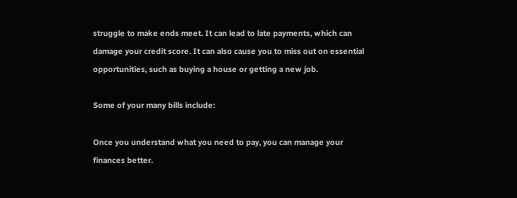struggle to make ends meet. It can lead to late payments, which can damage your credit score. It can also cause you to miss out on essential opportunities, such as buying a house or getting a new job.

Some of your many bills include:

Once you understand what you need to pay, you can manage your finances better.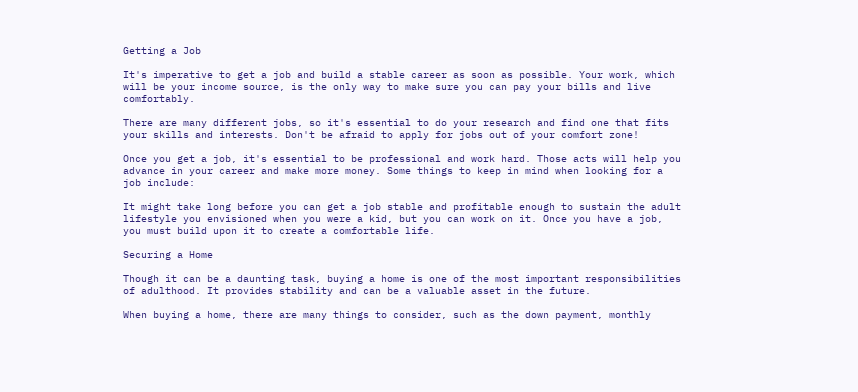Getting a Job

It's imperative to get a job and build a stable career as soon as possible. Your work, which will be your income source, is the only way to make sure you can pay your bills and live comfortably.

There are many different jobs, so it's essential to do your research and find one that fits your skills and interests. Don't be afraid to apply for jobs out of your comfort zone!

Once you get a job, it's essential to be professional and work hard. Those acts will help you advance in your career and make more money. Some things to keep in mind when looking for a job include:

It might take long before you can get a job stable and profitable enough to sustain the adult lifestyle you envisioned when you were a kid, but you can work on it. Once you have a job, you must build upon it to create a comfortable life.

Securing a Home

Though it can be a daunting task, buying a home is one of the most important responsibilities of adulthood. It provides stability and can be a valuable asset in the future.

When buying a home, there are many things to consider, such as the down payment, monthly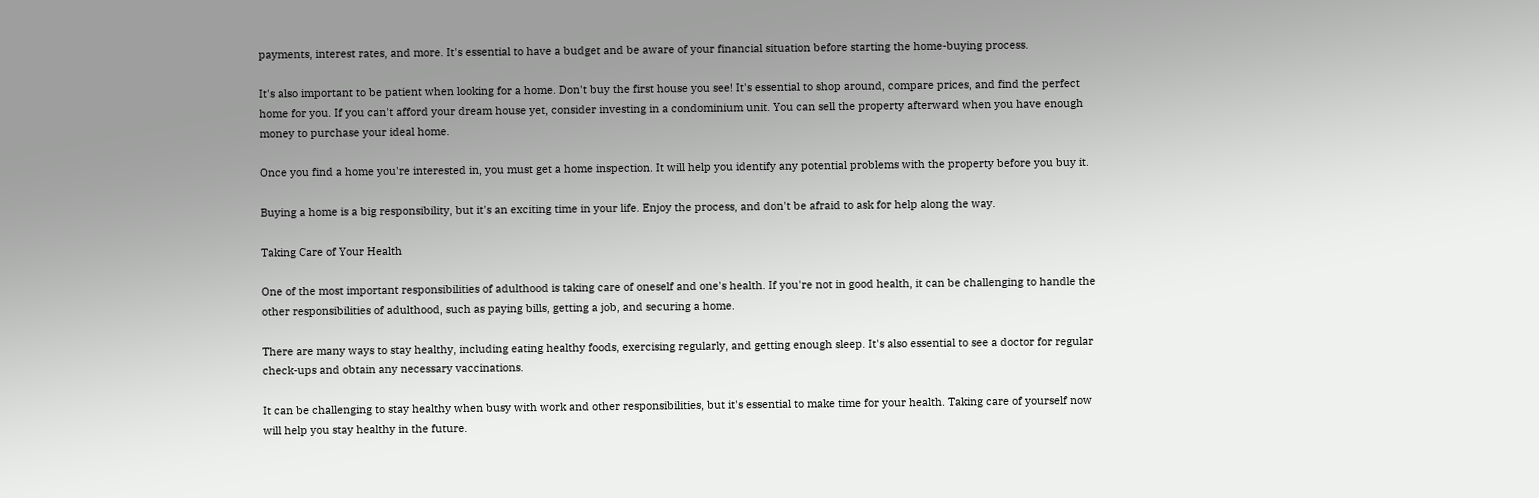payments, interest rates, and more. It's essential to have a budget and be aware of your financial situation before starting the home-buying process.

It's also important to be patient when looking for a home. Don't buy the first house you see! It's essential to shop around, compare prices, and find the perfect home for you. If you can't afford your dream house yet, consider investing in a condominium unit. You can sell the property afterward when you have enough money to purchase your ideal home.

Once you find a home you're interested in, you must get a home inspection. It will help you identify any potential problems with the property before you buy it.

Buying a home is a big responsibility, but it's an exciting time in your life. Enjoy the process, and don't be afraid to ask for help along the way.

Taking Care of Your Health

One of the most important responsibilities of adulthood is taking care of oneself and one's health. If you're not in good health, it can be challenging to handle the other responsibilities of adulthood, such as paying bills, getting a job, and securing a home.

There are many ways to stay healthy, including eating healthy foods, exercising regularly, and getting enough sleep. It's also essential to see a doctor for regular check-ups and obtain any necessary vaccinations.

It can be challenging to stay healthy when busy with work and other responsibilities, but it's essential to make time for your health. Taking care of yourself now will help you stay healthy in the future.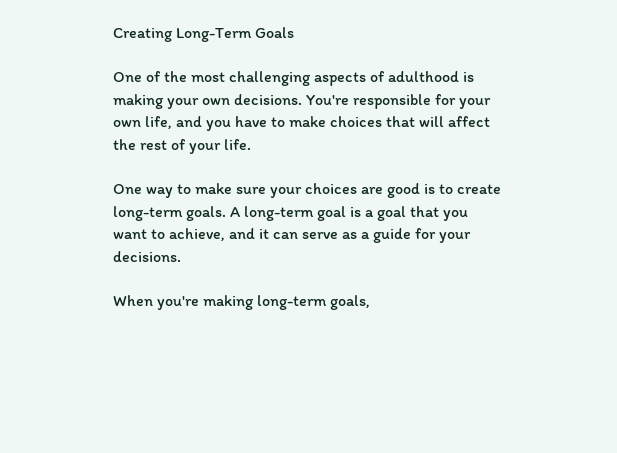Creating Long-Term Goals

One of the most challenging aspects of adulthood is making your own decisions. You're responsible for your own life, and you have to make choices that will affect the rest of your life.

One way to make sure your choices are good is to create long-term goals. A long-term goal is a goal that you want to achieve, and it can serve as a guide for your decisions.

When you're making long-term goals,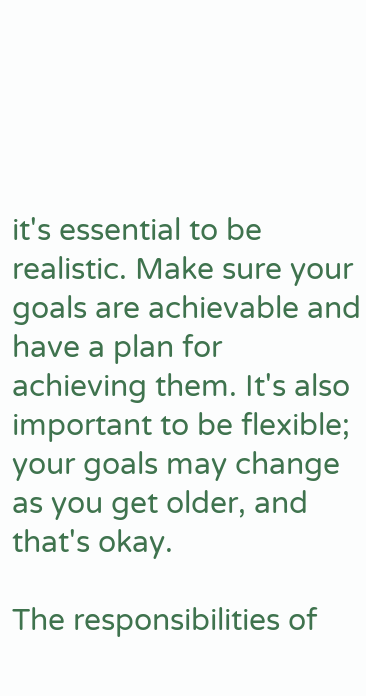it's essential to be realistic. Make sure your goals are achievable and have a plan for achieving them. It's also important to be flexible; your goals may change as you get older, and that's okay.

The responsibilities of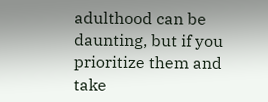adulthood can be daunting, but if you prioritize them and take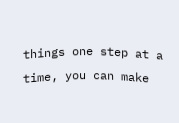things one step at a time, you can make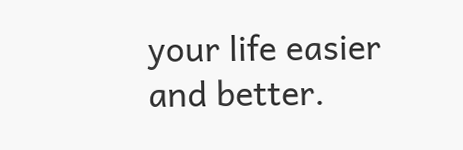your life easier and better.